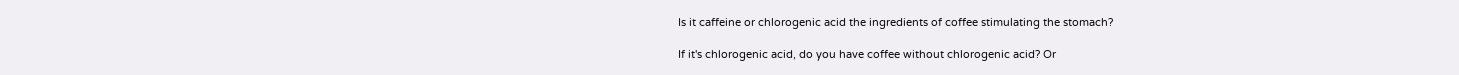Is it caffeine or chlorogenic acid the ingredients of coffee stimulating the stomach?

If it's chlorogenic acid, do you have coffee without chlorogenic acid? Or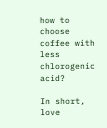how to choose coffee with less chlorogenic acid?

In short, love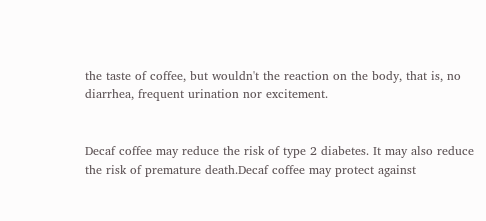the taste of coffee, but wouldn't the reaction on the body, that is, no diarrhea, frequent urination nor excitement.


Decaf coffee may reduce the risk of type 2 diabetes. It may also reduce the risk of premature death.Decaf coffee may protect against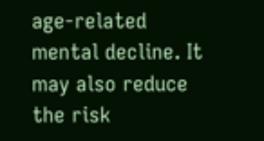age-related mental decline. It may also reduce the risk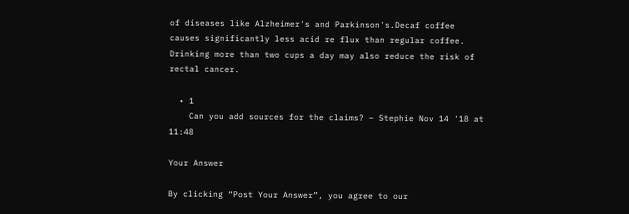of diseases like Alzheimer's and Parkinson's.Decaf coffee causes significantly less acid re flux than regular coffee. Drinking more than two cups a day may also reduce the risk of rectal cancer.

  • 1
    Can you add sources for the claims? – Stephie Nov 14 '18 at 11:48

Your Answer

By clicking “Post Your Answer”, you agree to our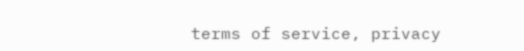terms of service, privacy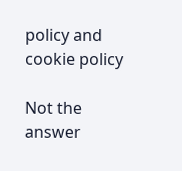policy and cookie policy

Not the answer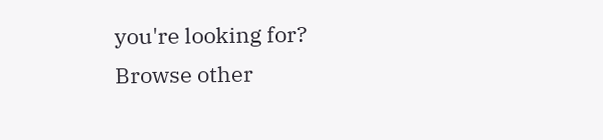you're looking for? Browse other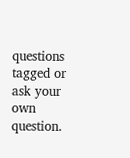questions tagged or ask your own question.